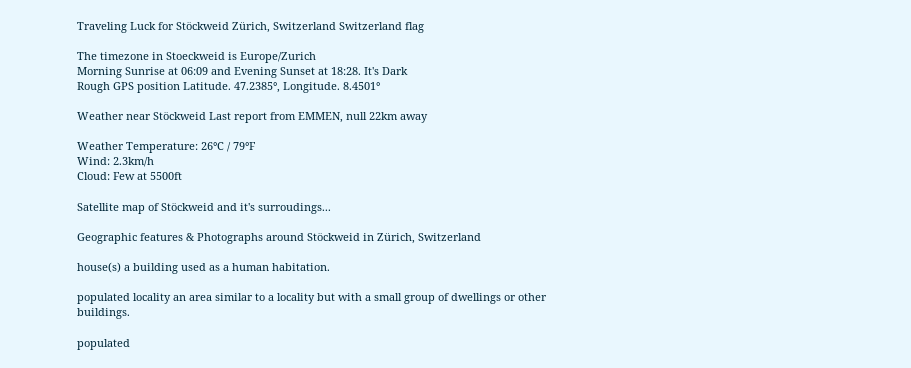Traveling Luck for Stöckweid Zürich, Switzerland Switzerland flag

The timezone in Stoeckweid is Europe/Zurich
Morning Sunrise at 06:09 and Evening Sunset at 18:28. It's Dark
Rough GPS position Latitude. 47.2385°, Longitude. 8.4501°

Weather near Stöckweid Last report from EMMEN, null 22km away

Weather Temperature: 26°C / 79°F
Wind: 2.3km/h
Cloud: Few at 5500ft

Satellite map of Stöckweid and it's surroudings...

Geographic features & Photographs around Stöckweid in Zürich, Switzerland

house(s) a building used as a human habitation.

populated locality an area similar to a locality but with a small group of dwellings or other buildings.

populated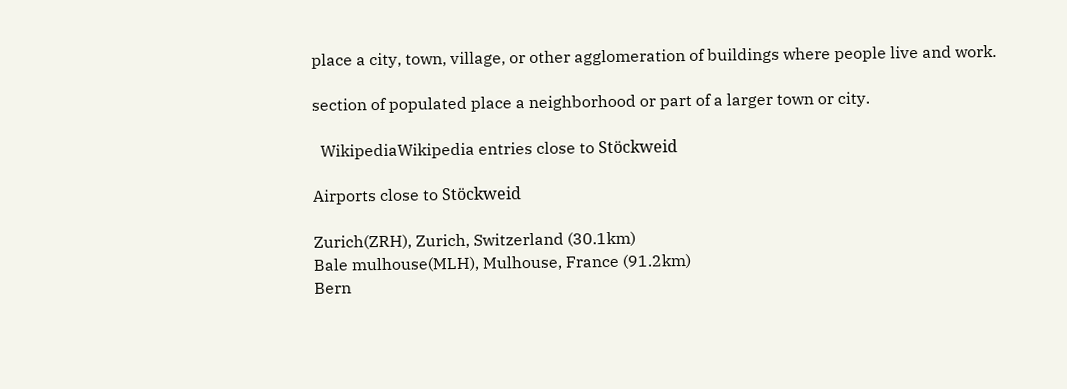place a city, town, village, or other agglomeration of buildings where people live and work.

section of populated place a neighborhood or part of a larger town or city.

  WikipediaWikipedia entries close to Stöckweid

Airports close to Stöckweid

Zurich(ZRH), Zurich, Switzerland (30.1km)
Bale mulhouse(MLH), Mulhouse, France (91.2km)
Bern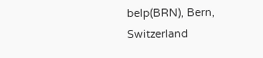belp(BRN), Bern, Switzerland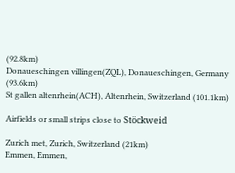(92.8km)
Donaueschingen villingen(ZQL), Donaueschingen, Germany (93.6km)
St gallen altenrhein(ACH), Altenrhein, Switzerland (101.1km)

Airfields or small strips close to Stöckweid

Zurich met, Zurich, Switzerland (21km)
Emmen, Emmen,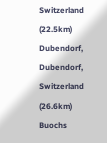Switzerland (22.5km)
Dubendorf, Dubendorf, Switzerland (26.6km)
Buochs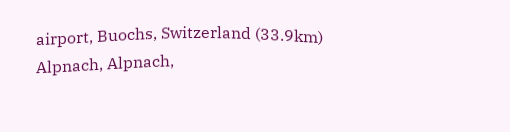airport, Buochs, Switzerland (33.9km)
Alpnach, Alpnach,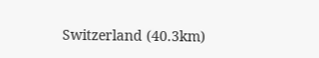Switzerland (40.3km)